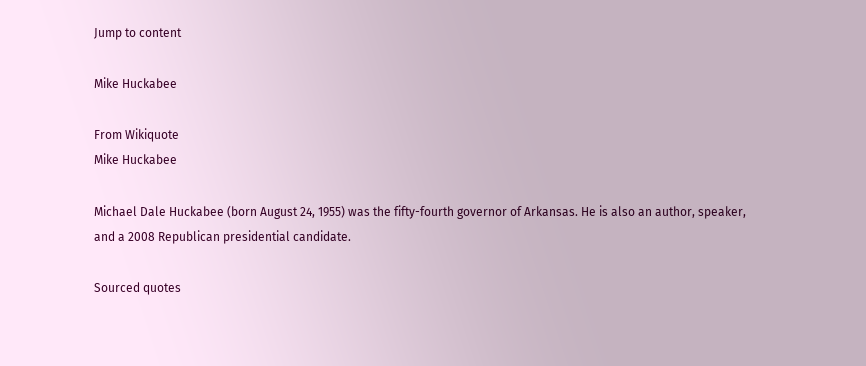Jump to content

Mike Huckabee

From Wikiquote
Mike Huckabee

Michael Dale Huckabee (born August 24, 1955) was the fifty-fourth governor of Arkansas. He is also an author, speaker, and a 2008 Republican presidential candidate.

Sourced quotes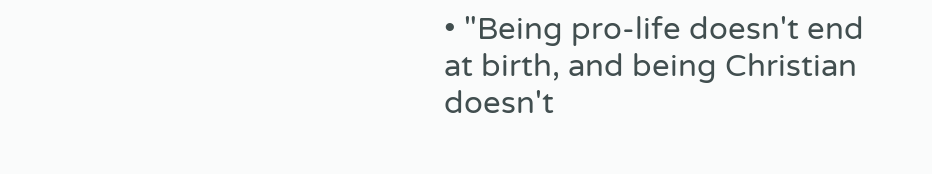• "Being pro-life doesn't end at birth, and being Christian doesn't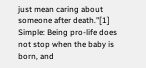just mean caring about someone after death."[1]
Simple: Being pro-life does not stop when the baby is born, and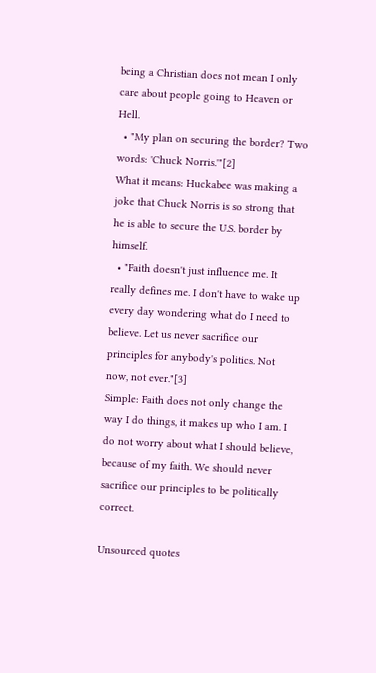being a Christian does not mean I only care about people going to Heaven or Hell.
  • "My plan on securing the border? Two words: 'Chuck Norris.'"[2]
What it means: Huckabee was making a joke that Chuck Norris is so strong that he is able to secure the U.S. border by himself.
  • "Faith doesn't just influence me. It really defines me. I don't have to wake up every day wondering what do I need to believe. Let us never sacrifice our principles for anybody's politics. Not now, not ever."[3]
Simple: Faith does not only change the way I do things, it makes up who I am. I do not worry about what I should believe, because of my faith. We should never sacrifice our principles to be politically correct.

Unsourced quotes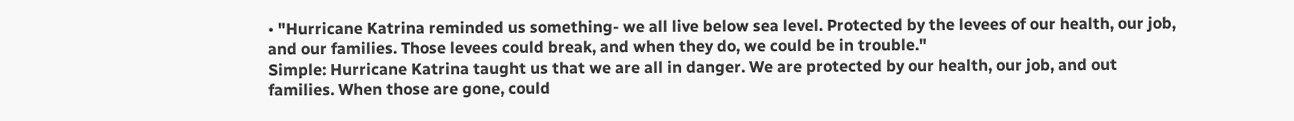• "Hurricane Katrina reminded us something- we all live below sea level. Protected by the levees of our health, our job, and our families. Those levees could break, and when they do, we could be in trouble."
Simple: Hurricane Katrina taught us that we are all in danger. We are protected by our health, our job, and out families. When those are gone, could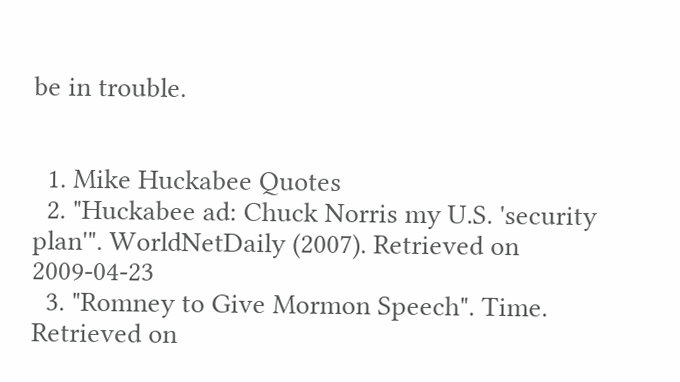be in trouble.


  1. Mike Huckabee Quotes
  2. "Huckabee ad: Chuck Norris my U.S. 'security plan'". WorldNetDaily (2007). Retrieved on 2009-04-23
  3. "Romney to Give Mormon Speech". Time. Retrieved on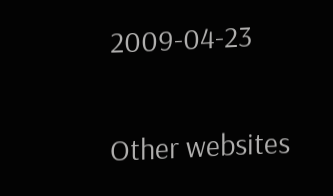2009-04-23

Other websites